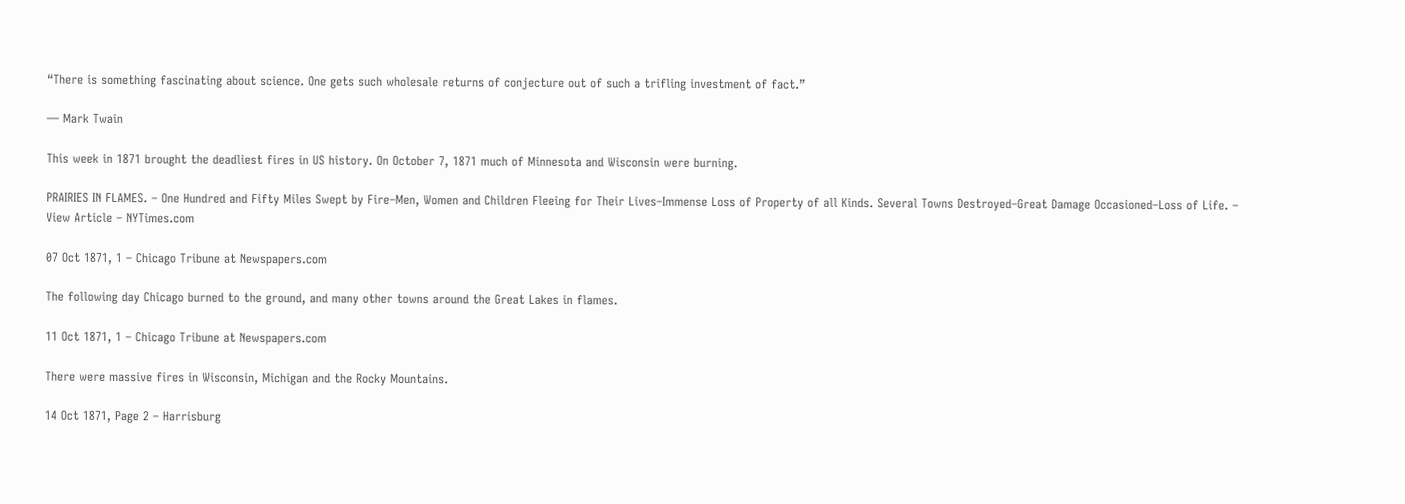“There is something fascinating about science. One gets such wholesale returns of conjecture out of such a trifling investment of fact.”

― Mark Twain

This week in 1871 brought the deadliest fires in US history. On October 7, 1871 much of Minnesota and Wisconsin were burning.

PRAIRIES IN FLAMES. – One Hundred and Fifty Miles Swept by Fire–Men, Women and Children Fleeing for Their Lives–Immense Loss of Property of all Kinds. Several Towns Destroyed–Great Damage Occasioned–Loss of Life. – View Article – NYTimes.com

07 Oct 1871, 1 – Chicago Tribune at Newspapers.com

The following day Chicago burned to the ground, and many other towns around the Great Lakes in flames.

11 Oct 1871, 1 – Chicago Tribune at Newspapers.com

There were massive fires in Wisconsin, Michigan and the Rocky Mountains.

14 Oct 1871, Page 2 – Harrisburg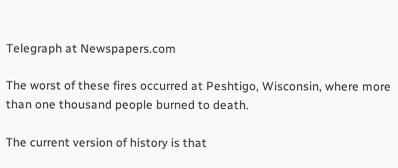Telegraph at Newspapers.com

The worst of these fires occurred at Peshtigo, Wisconsin, where more than one thousand people burned to death.

The current version of history is that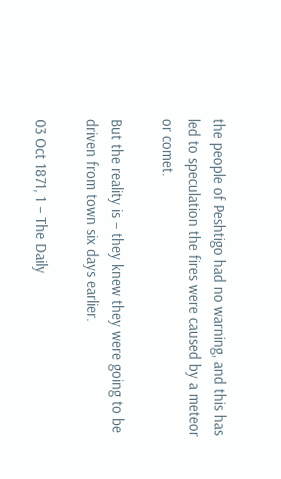the people of Peshtigo had no warning, and this has led to speculation the fires were caused by a meteor or comet.

But the reality is – they knew they were going to be driven from town six days earlier.

03 Oct 1871, 1 – The Daily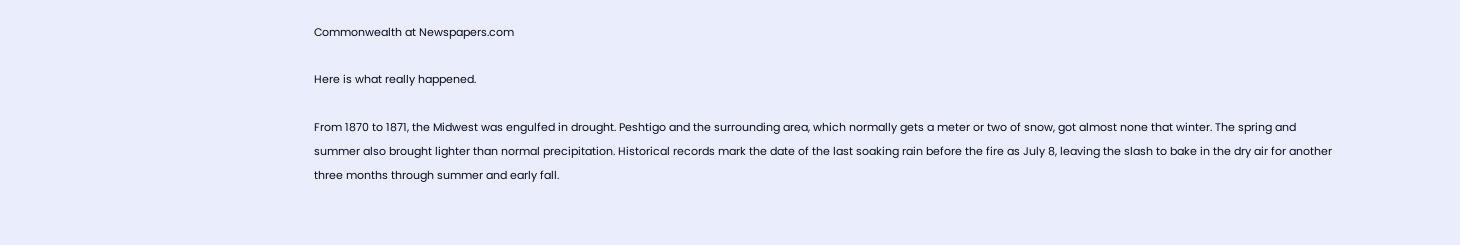Commonwealth at Newspapers.com

Here is what really happened.

From 1870 to 1871, the Midwest was engulfed in drought. Peshtigo and the surrounding area, which normally gets a meter or two of snow, got almost none that winter. The spring and summer also brought lighter than normal precipitation. Historical records mark the date of the last soaking rain before the fire as July 8, leaving the slash to bake in the dry air for another three months through summer and early fall.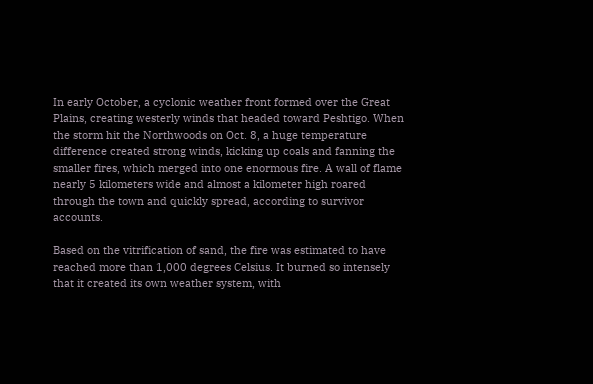In early October, a cyclonic weather front formed over the Great Plains, creating westerly winds that headed toward Peshtigo. When the storm hit the Northwoods on Oct. 8, a huge temperature difference created strong winds, kicking up coals and fanning the smaller fires, which merged into one enormous fire. A wall of flame nearly 5 kilometers wide and almost a kilometer high roared through the town and quickly spread, according to survivor accounts.

Based on the vitrification of sand, the fire was estimated to have reached more than 1,000 degrees Celsius. It burned so intensely that it created its own weather system, with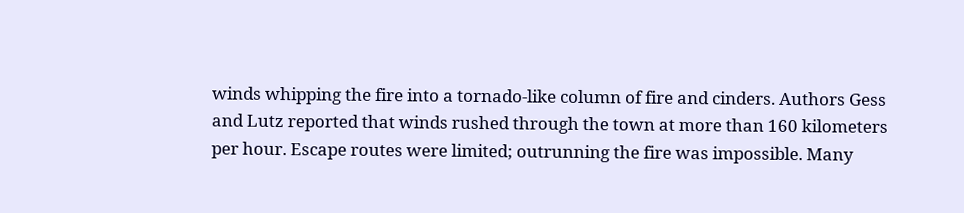winds whipping the fire into a tornado-like column of fire and cinders. Authors Gess and Lutz reported that winds rushed through the town at more than 160 kilometers per hour. Escape routes were limited; outrunning the fire was impossible. Many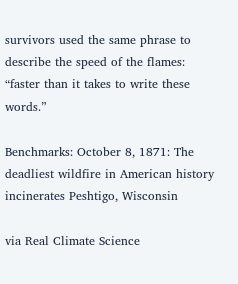survivors used the same phrase to describe the speed of the flames: “faster than it takes to write these words.”

Benchmarks: October 8, 1871: The deadliest wildfire in American history incinerates Peshtigo, Wisconsin

via Real Climate Science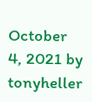October 4, 2021 by tonyheller